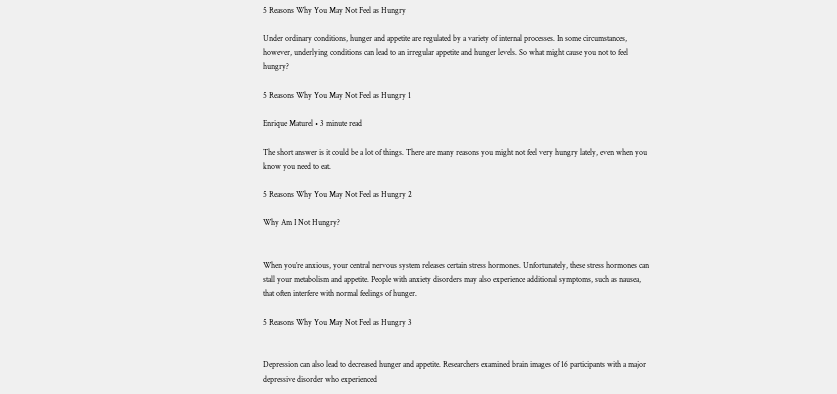5 Reasons Why You May Not Feel as Hungry

Under ordinary conditions, hunger and appetite are regulated by a variety of internal processes. In some circumstances, however, underlying conditions can lead to an irregular appetite and hunger levels. So what might cause you not to feel hungry?

5 Reasons Why You May Not Feel as Hungry 1

Enrique Maturel • 3 minute read

The short answer is it could be a lot of things. There are many reasons you might not feel very hungry lately, even when you know you need to eat.

5 Reasons Why You May Not Feel as Hungry 2

Why Am I Not Hungry?


When you’re anxious, your central nervous system releases certain stress hormones. Unfortunately, these stress hormones can stall your metabolism and appetite. People with anxiety disorders may also experience additional symptoms, such as nausea, that often interfere with normal feelings of hunger.

5 Reasons Why You May Not Feel as Hungry 3


Depression can also lead to decreased hunger and appetite. Researchers examined brain images of 16 participants with a major depressive disorder who experienced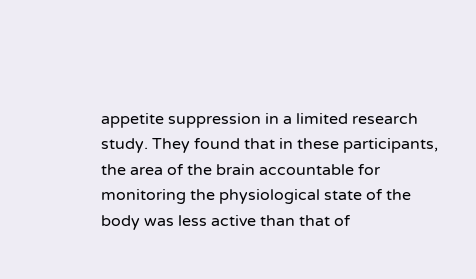appetite suppression in a limited research study. They found that in these participants, the area of the brain accountable for monitoring the physiological state of the body was less active than that of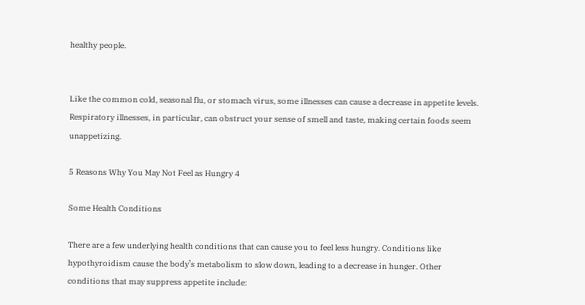healthy people.


Like the common cold, seasonal flu, or stomach virus, some illnesses can cause a decrease in appetite levels. Respiratory illnesses, in particular, can obstruct your sense of smell and taste, making certain foods seem unappetizing.

5 Reasons Why You May Not Feel as Hungry 4

Some Health Conditions

There are a few underlying health conditions that can cause you to feel less hungry. Conditions like hypothyroidism cause the body’s metabolism to slow down, leading to a decrease in hunger. Other conditions that may suppress appetite include: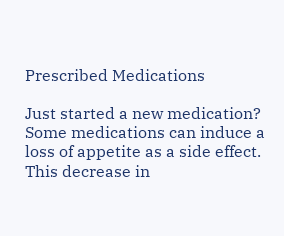Prescribed Medications

Just started a new medication? Some medications can induce a loss of appetite as a side effect. This decrease in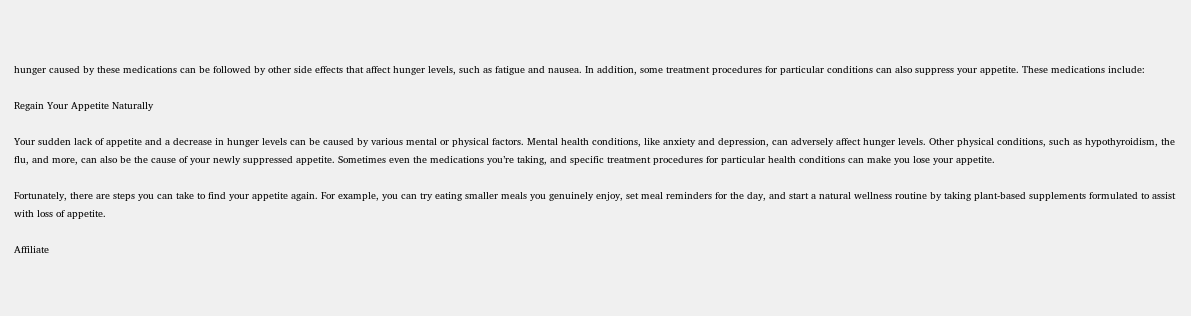hunger caused by these medications can be followed by other side effects that affect hunger levels, such as fatigue and nausea. In addition, some treatment procedures for particular conditions can also suppress your appetite. These medications include:

Regain Your Appetite Naturally

Your sudden lack of appetite and a decrease in hunger levels can be caused by various mental or physical factors. Mental health conditions, like anxiety and depression, can adversely affect hunger levels. Other physical conditions, such as hypothyroidism, the flu, and more, can also be the cause of your newly suppressed appetite. Sometimes even the medications you’re taking, and specific treatment procedures for particular health conditions can make you lose your appetite.

Fortunately, there are steps you can take to find your appetite again. For example, you can try eating smaller meals you genuinely enjoy, set meal reminders for the day, and start a natural wellness routine by taking plant-based supplements formulated to assist with loss of appetite.

Affiliate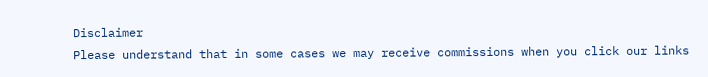Disclaimer
Please understand that in some cases we may receive commissions when you click our links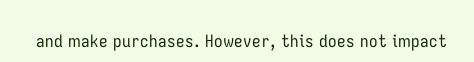and make purchases. However, this does not impact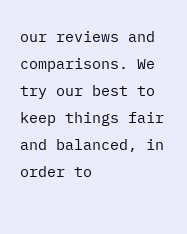our reviews and comparisons. We try our best to keep things fair and balanced, in order to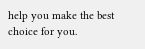help you make the best choice for you.